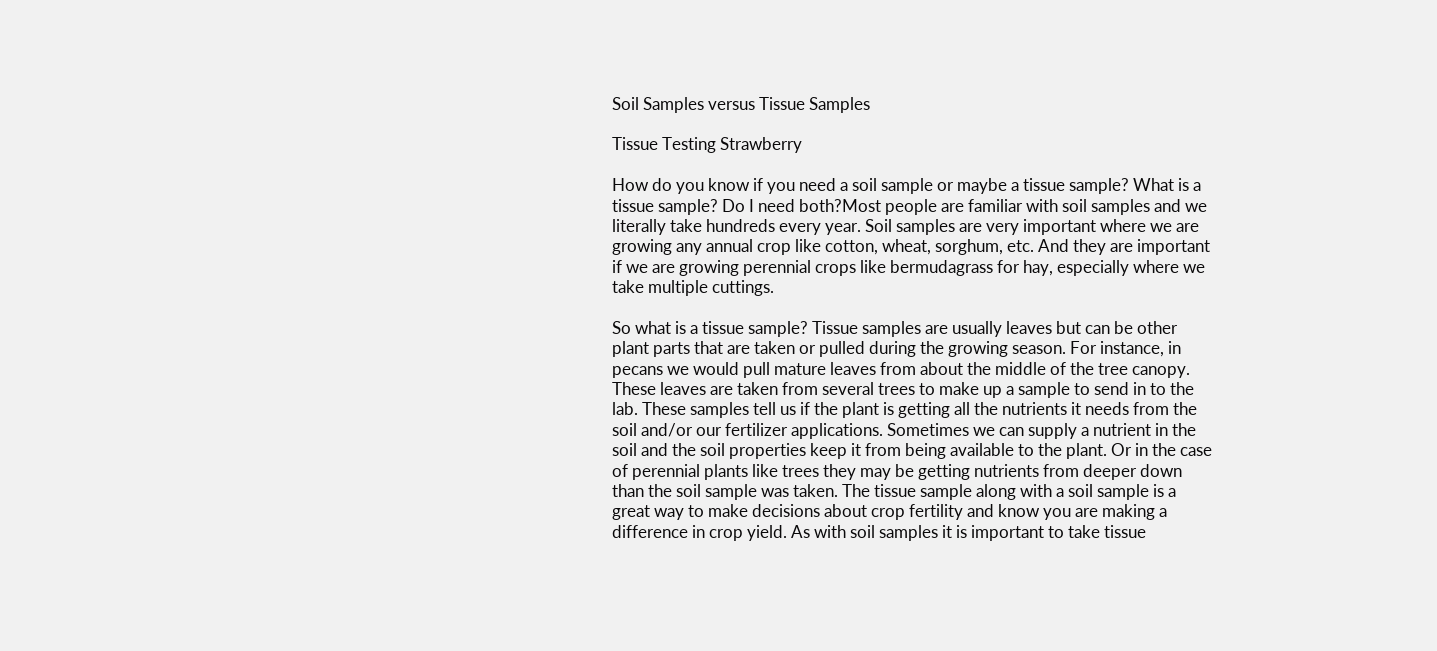Soil Samples versus Tissue Samples

Tissue Testing Strawberry

How do you know if you need a soil sample or maybe a tissue sample? What is a tissue sample? Do I need both?Most people are familiar with soil samples and we literally take hundreds every year. Soil samples are very important where we are growing any annual crop like cotton, wheat, sorghum, etc. And they are important if we are growing perennial crops like bermudagrass for hay, especially where we take multiple cuttings.

So what is a tissue sample? Tissue samples are usually leaves but can be other plant parts that are taken or pulled during the growing season. For instance, in pecans we would pull mature leaves from about the middle of the tree canopy. These leaves are taken from several trees to make up a sample to send in to the lab. These samples tell us if the plant is getting all the nutrients it needs from the soil and/or our fertilizer applications. Sometimes we can supply a nutrient in the soil and the soil properties keep it from being available to the plant. Or in the case of perennial plants like trees they may be getting nutrients from deeper down than the soil sample was taken. The tissue sample along with a soil sample is a great way to make decisions about crop fertility and know you are making a difference in crop yield. As with soil samples it is important to take tissue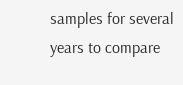samples for several years to compare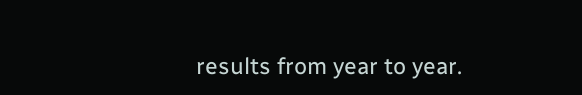results from year to year.